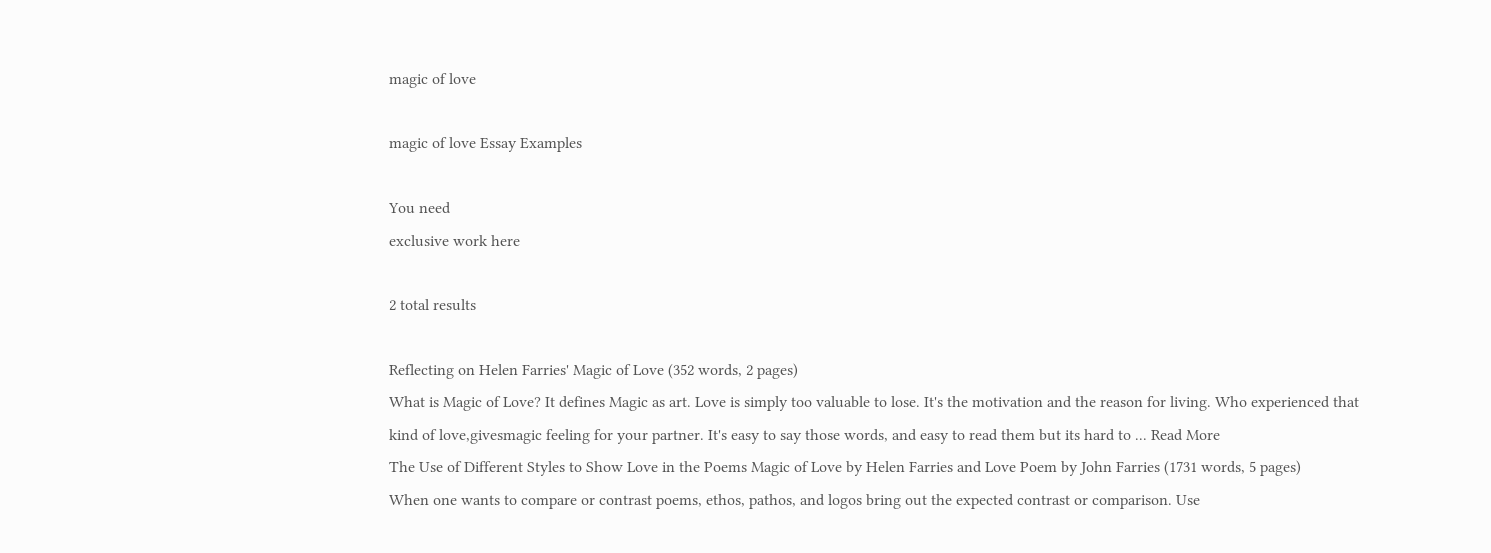magic of love

magic of love Essay Examples

You need
exclusive work here

2 total results

Reflecting on Helen Farries' Magic of Love (352 words, 2 pages)
What is Magic of Love? It defines Magic as art. Love is simply too valuable to lose. It's the motivation and the reason for living. Who experienced that kind of love,givesmagic feeling for your partner. It's easy to say those words, and easy to read them but its hard to ... Read More
The Use of Different Styles to Show Love in the Poems Magic of Love by Helen Farries and Love Poem by John Farries (1731 words, 5 pages)
When one wants to compare or contrast poems, ethos, pathos, and logos bring out the expected contrast or comparison. Use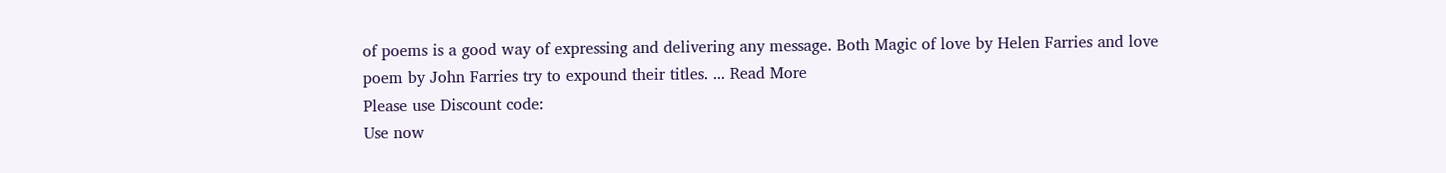of poems is a good way of expressing and delivering any message. Both Magic of love by Helen Farries and love poem by John Farries try to expound their titles. ... Read More
Please use Discount code:
Use now